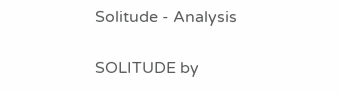Solitude - Analysis

SOLITUDE by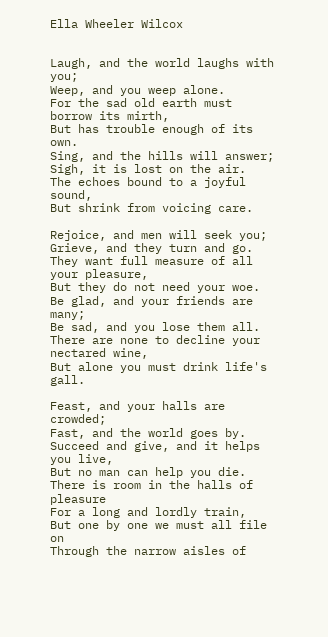Ella Wheeler Wilcox


Laugh, and the world laughs with you;
Weep, and you weep alone.
For the sad old earth must borrow its mirth,
But has trouble enough of its own.
Sing, and the hills will answer;
Sigh, it is lost on the air.
The echoes bound to a joyful sound,
But shrink from voicing care.

Rejoice, and men will seek you;
Grieve, and they turn and go.
They want full measure of all your pleasure,
But they do not need your woe.
Be glad, and your friends are many;
Be sad, and you lose them all.
There are none to decline your nectared wine,
But alone you must drink life's gall.

Feast, and your halls are crowded;
Fast, and the world goes by.
Succeed and give, and it helps you live,
But no man can help you die.
There is room in the halls of pleasure
For a long and lordly train,
But one by one we must all file on
Through the narrow aisles of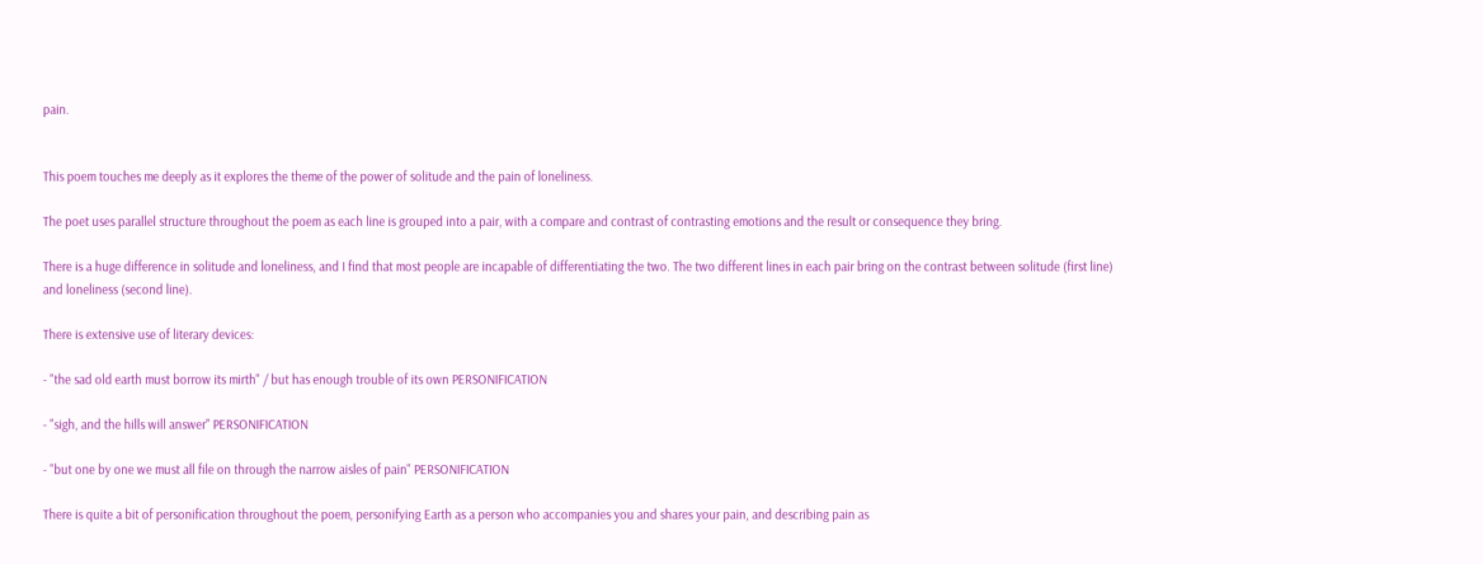pain.


This poem touches me deeply as it explores the theme of the power of solitude and the pain of loneliness.

The poet uses parallel structure throughout the poem as each line is grouped into a pair, with a compare and contrast of contrasting emotions and the result or consequence they bring.

There is a huge difference in solitude and loneliness, and I find that most people are incapable of differentiating the two. The two different lines in each pair bring on the contrast between solitude (first line) and loneliness (second line).

There is extensive use of literary devices:

- "the sad old earth must borrow its mirth" / but has enough trouble of its own PERSONIFICATION

- "sigh, and the hills will answer" PERSONIFICATION

- "but one by one we must all file on through the narrow aisles of pain" PERSONIFICATION

There is quite a bit of personification throughout the poem, personifying Earth as a person who accompanies you and shares your pain, and describing pain as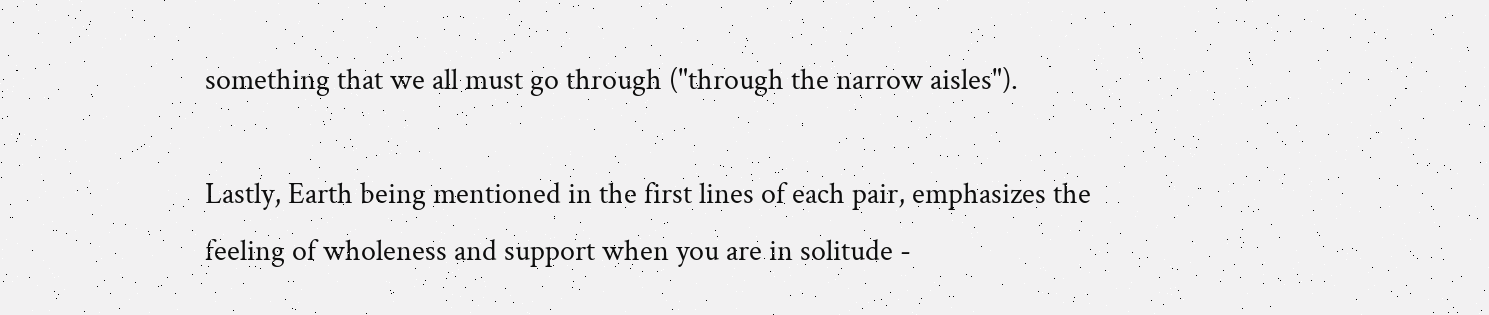something that we all must go through ("through the narrow aisles").

Lastly, Earth being mentioned in the first lines of each pair, emphasizes the feeling of wholeness and support when you are in solitude -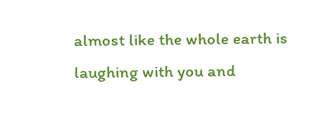almost like the whole earth is laughing with you and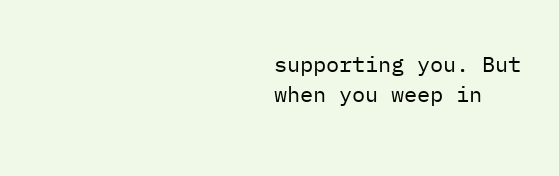supporting you. But when you weep in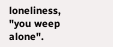loneliness, "you weep alone".